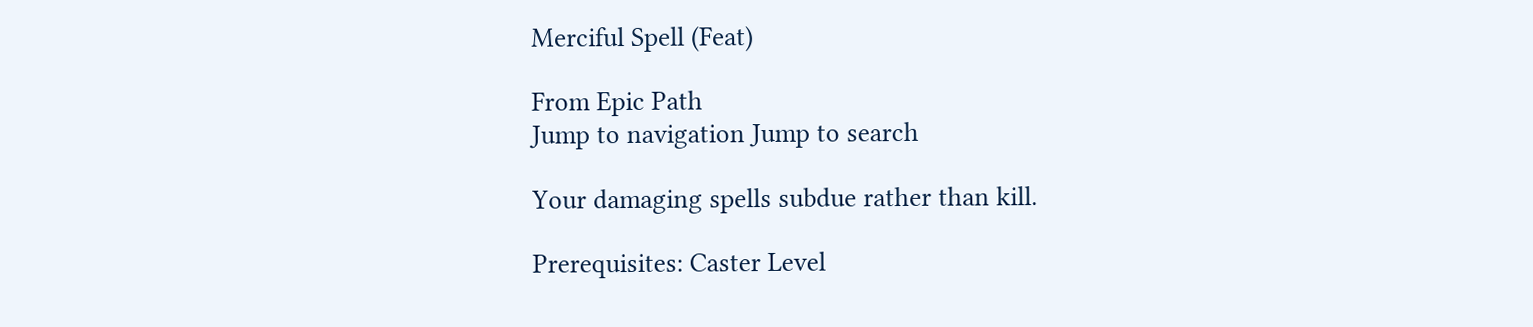Merciful Spell (Feat)

From Epic Path
Jump to navigation Jump to search

Your damaging spells subdue rather than kill.

Prerequisites: Caster Level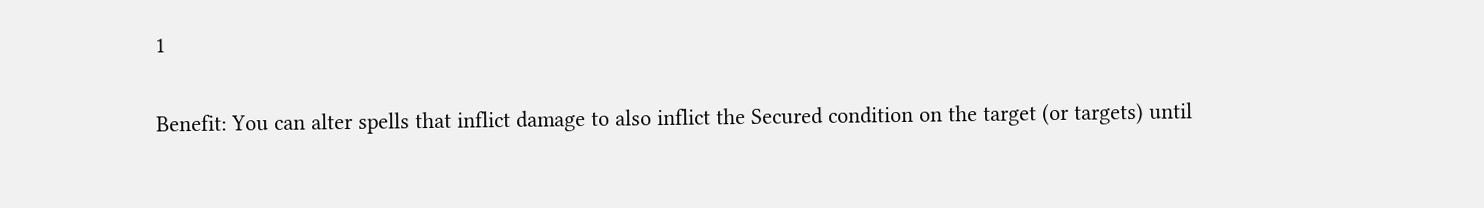1

Benefit: You can alter spells that inflict damage to also inflict the Secured condition on the target (or targets) until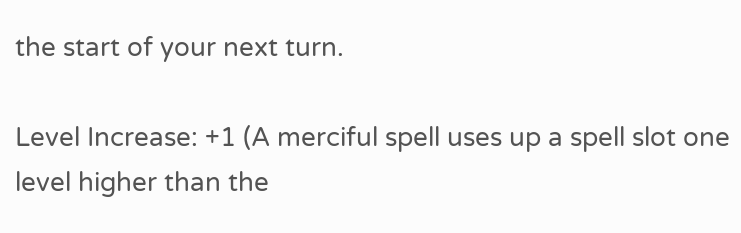the start of your next turn.

Level Increase: +1 (A merciful spell uses up a spell slot one level higher than the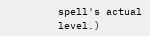spell's actual level.)